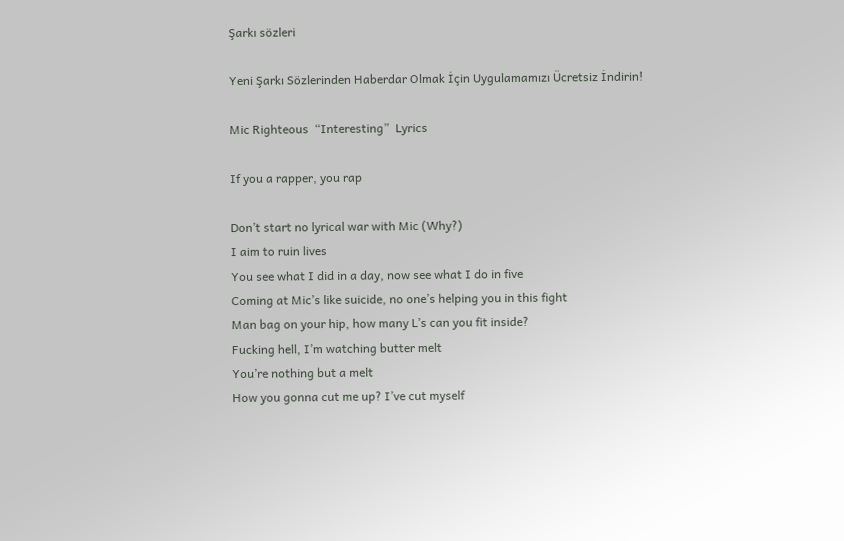Şarkı sözleri

Yeni Şarkı Sözlerinden Haberdar Olmak İçin Uygulamamızı Ücretsiz İndirin!

Mic Righteous  “Interesting”  Lyrics

If you a rapper, you rap

Don’t start no lyrical war with Mic (Why?)
I aim to ruin lives
You see what I did in a day, now see what I do in five
Coming at Mic’s like suicide, no one’s helping you in this fight
Man bag on your hip, how many L’s can you fit inside?
Fucking hell, I’m watching butter melt
You’re nothing but a melt
How you gonna cut me up? I’ve cut myself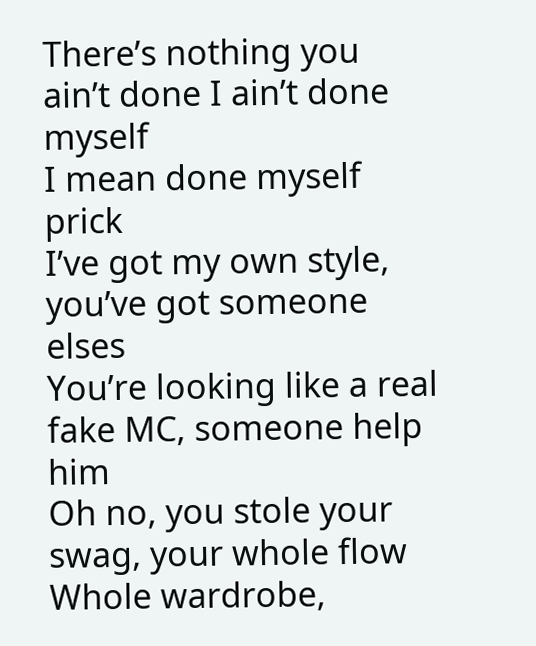There’s nothing you ain’t done I ain’t done myself
I mean done myself prick
I’ve got my own style, you’ve got someone elses
You’re looking like a real fake MC, someone help him
Oh no, you stole your swag, your whole flow
Whole wardrobe,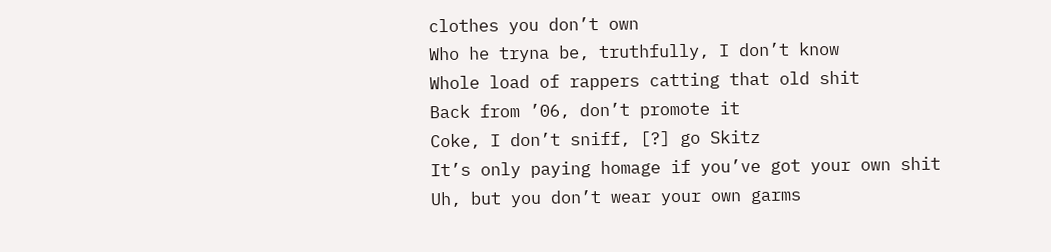clothes you don’t own
Who he tryna be, truthfully, I don’t know
Whole load of rappers catting that old shit
Back from ’06, don’t promote it
Coke, I don’t sniff, [?] go Skitz
It’s only paying homage if you’ve got your own shit
Uh, but you don’t wear your own garms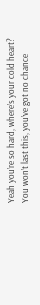Yeah you’re so hard, where’s your cold heart?
You won’t last this, you’ve got no chance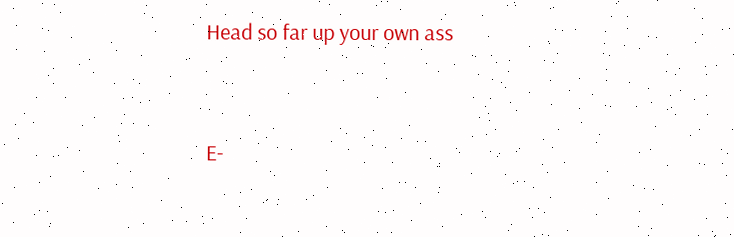Head so far up your own ass




E-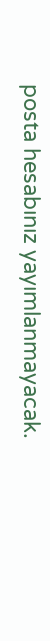posta hesabınız yayımlanmayacak.